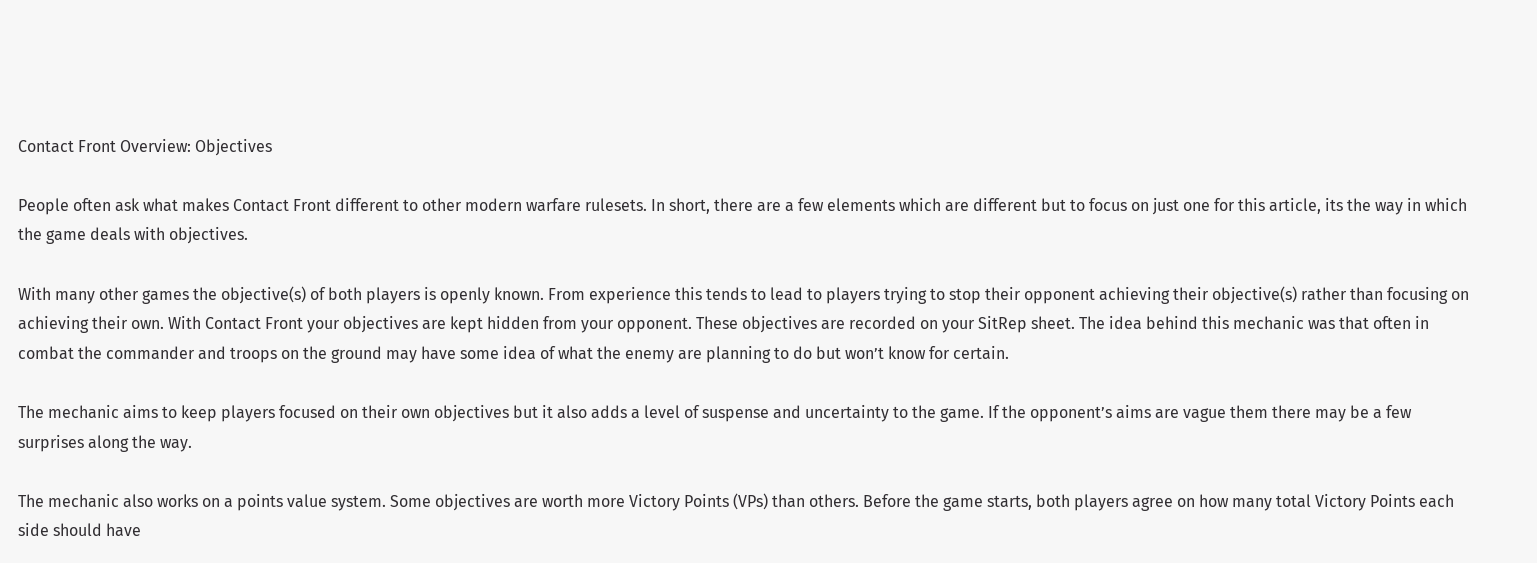Contact Front Overview: Objectives

People often ask what makes Contact Front different to other modern warfare rulesets. In short, there are a few elements which are different but to focus on just one for this article, its the way in which the game deals with objectives.

With many other games the objective(s) of both players is openly known. From experience this tends to lead to players trying to stop their opponent achieving their objective(s) rather than focusing on achieving their own. With Contact Front your objectives are kept hidden from your opponent. These objectives are recorded on your SitRep sheet. The idea behind this mechanic was that often in combat the commander and troops on the ground may have some idea of what the enemy are planning to do but won’t know for certain.

The mechanic aims to keep players focused on their own objectives but it also adds a level of suspense and uncertainty to the game. If the opponent’s aims are vague them there may be a few surprises along the way.

The mechanic also works on a points value system. Some objectives are worth more Victory Points (VPs) than others. Before the game starts, both players agree on how many total Victory Points each side should have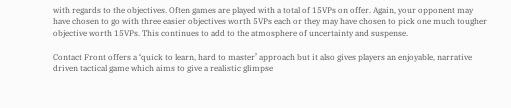with regards to the objectives. Often games are played with a total of 15VPs on offer. Again, your opponent may have chosen to go with three easier objectives worth 5VPs each or they may have chosen to pick one much tougher objective worth 15VPs. This continues to add to the atmosphere of uncertainty and suspense.

Contact Front offers a ‘quick to learn, hard to master’ approach but it also gives players an enjoyable, narrative driven tactical game which aims to give a realistic glimpse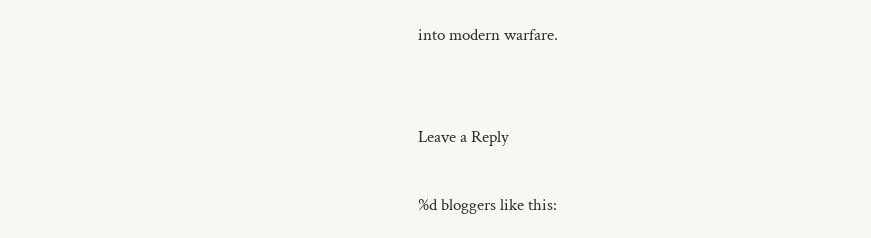into modern warfare.


Leave a Reply

%d bloggers like this: